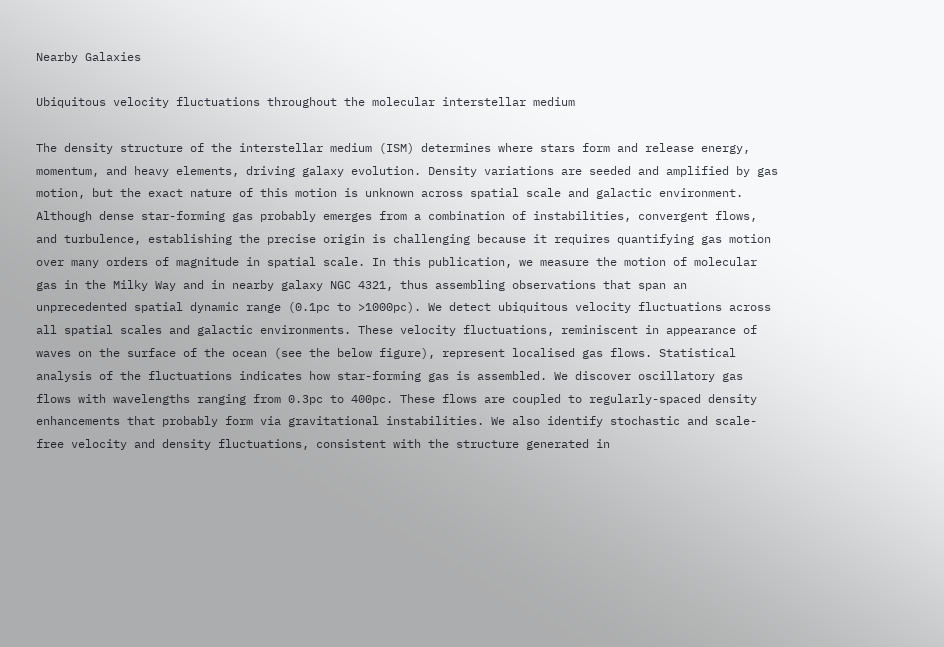Nearby Galaxies

Ubiquitous velocity fluctuations throughout the molecular interstellar medium

The density structure of the interstellar medium (ISM) determines where stars form and release energy, momentum, and heavy elements, driving galaxy evolution. Density variations are seeded and amplified by gas motion, but the exact nature of this motion is unknown across spatial scale and galactic environment. Although dense star-forming gas probably emerges from a combination of instabilities, convergent flows, and turbulence, establishing the precise origin is challenging because it requires quantifying gas motion over many orders of magnitude in spatial scale. In this publication, we measure the motion of molecular gas in the Milky Way and in nearby galaxy NGC 4321, thus assembling observations that span an unprecedented spatial dynamic range (0.1pc to >1000pc). We detect ubiquitous velocity fluctuations across all spatial scales and galactic environments. These velocity fluctuations, reminiscent in appearance of waves on the surface of the ocean (see the below figure), represent localised gas flows. Statistical analysis of the fluctuations indicates how star-forming gas is assembled. We discover oscillatory gas flows with wavelengths ranging from 0.3pc to 400pc. These flows are coupled to regularly-spaced density enhancements that probably form via gravitational instabilities. We also identify stochastic and scale-free velocity and density fluctuations, consistent with the structure generated in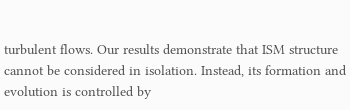turbulent flows. Our results demonstrate that ISM structure cannot be considered in isolation. Instead, its formation and evolution is controlled by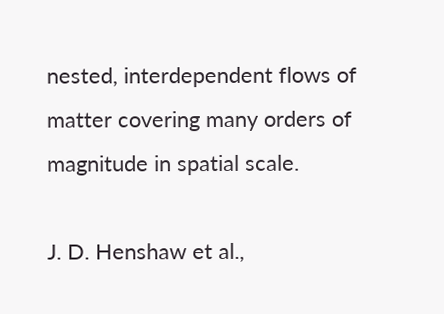nested, interdependent flows of matter covering many orders of magnitude in spatial scale.

J. D. Henshaw et al.,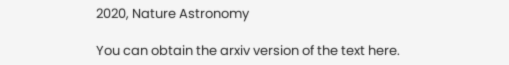2020, Nature Astronomy

You can obtain the arxiv version of the text here.